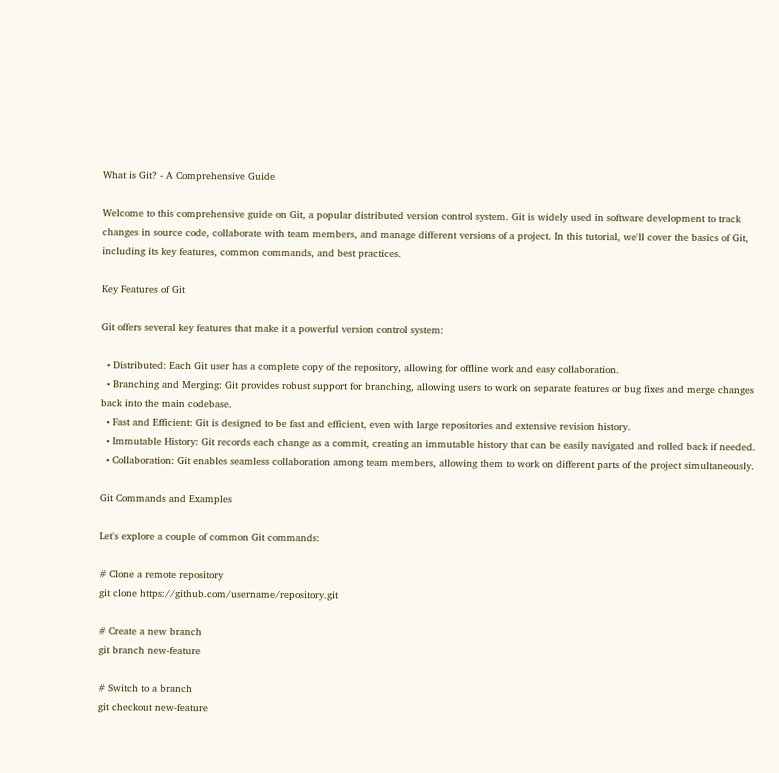What is Git? - A Comprehensive Guide

Welcome to this comprehensive guide on Git, a popular distributed version control system. Git is widely used in software development to track changes in source code, collaborate with team members, and manage different versions of a project. In this tutorial, we'll cover the basics of Git, including its key features, common commands, and best practices.

Key Features of Git

Git offers several key features that make it a powerful version control system:

  • Distributed: Each Git user has a complete copy of the repository, allowing for offline work and easy collaboration.
  • Branching and Merging: Git provides robust support for branching, allowing users to work on separate features or bug fixes and merge changes back into the main codebase.
  • Fast and Efficient: Git is designed to be fast and efficient, even with large repositories and extensive revision history.
  • Immutable History: Git records each change as a commit, creating an immutable history that can be easily navigated and rolled back if needed.
  • Collaboration: Git enables seamless collaboration among team members, allowing them to work on different parts of the project simultaneously.

Git Commands and Examples

Let's explore a couple of common Git commands:

# Clone a remote repository
git clone https://github.com/username/repository.git

# Create a new branch
git branch new-feature

# Switch to a branch
git checkout new-feature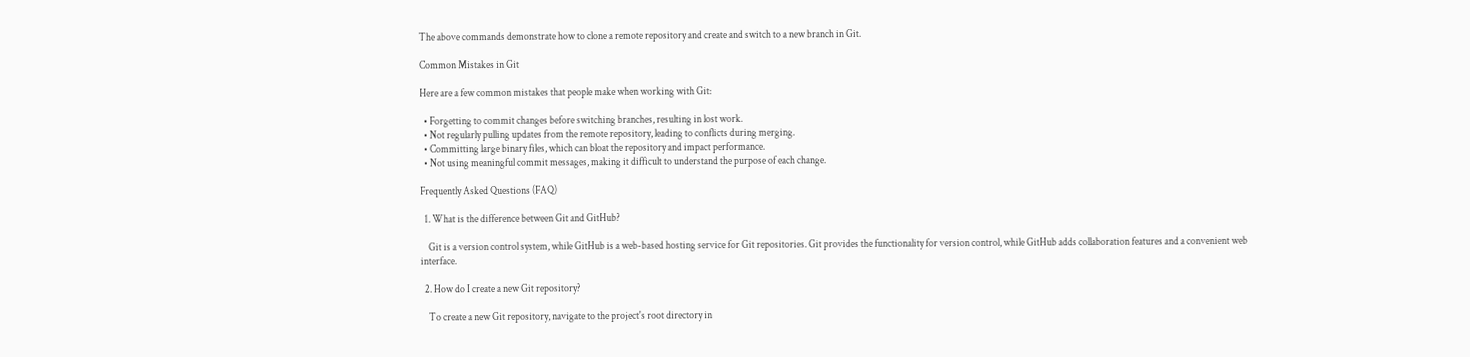The above commands demonstrate how to clone a remote repository and create and switch to a new branch in Git.

Common Mistakes in Git

Here are a few common mistakes that people make when working with Git:

  • Forgetting to commit changes before switching branches, resulting in lost work.
  • Not regularly pulling updates from the remote repository, leading to conflicts during merging.
  • Committing large binary files, which can bloat the repository and impact performance.
  • Not using meaningful commit messages, making it difficult to understand the purpose of each change.

Frequently Asked Questions (FAQ)

  1. What is the difference between Git and GitHub?

    Git is a version control system, while GitHub is a web-based hosting service for Git repositories. Git provides the functionality for version control, while GitHub adds collaboration features and a convenient web interface.

  2. How do I create a new Git repository?

    To create a new Git repository, navigate to the project's root directory in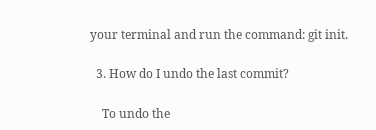your terminal and run the command: git init.

  3. How do I undo the last commit?

    To undo the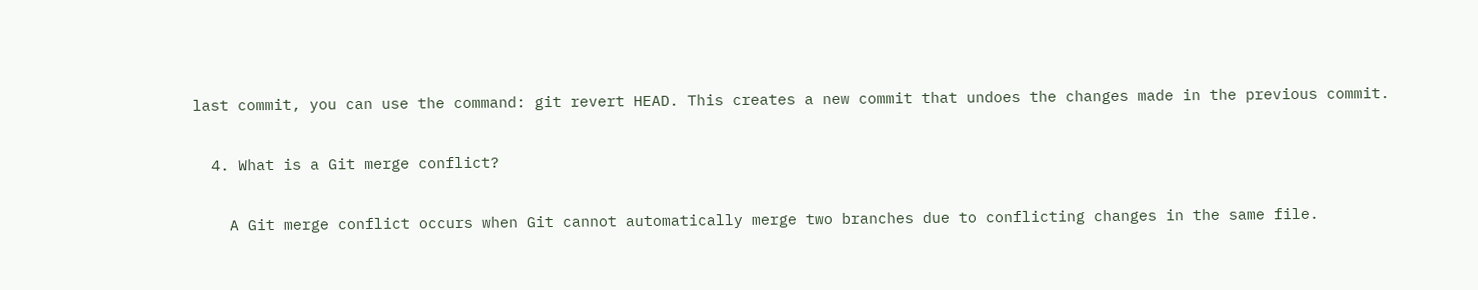last commit, you can use the command: git revert HEAD. This creates a new commit that undoes the changes made in the previous commit.

  4. What is a Git merge conflict?

    A Git merge conflict occurs when Git cannot automatically merge two branches due to conflicting changes in the same file.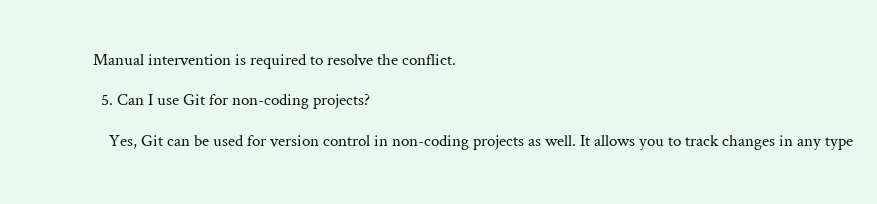Manual intervention is required to resolve the conflict.

  5. Can I use Git for non-coding projects?

    Yes, Git can be used for version control in non-coding projects as well. It allows you to track changes in any type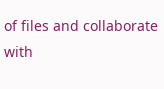of files and collaborate with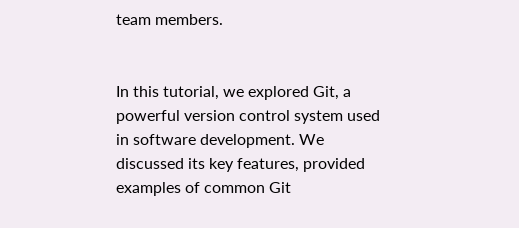team members.


In this tutorial, we explored Git, a powerful version control system used in software development. We discussed its key features, provided examples of common Git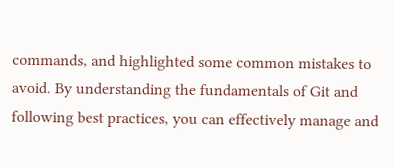commands, and highlighted some common mistakes to avoid. By understanding the fundamentals of Git and following best practices, you can effectively manage and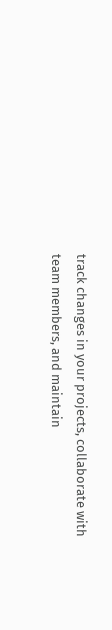track changes in your projects, collaborate with team members, and maintain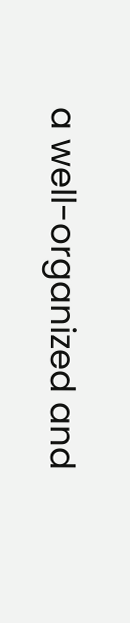a well-organized and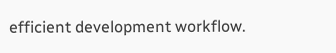efficient development workflow.